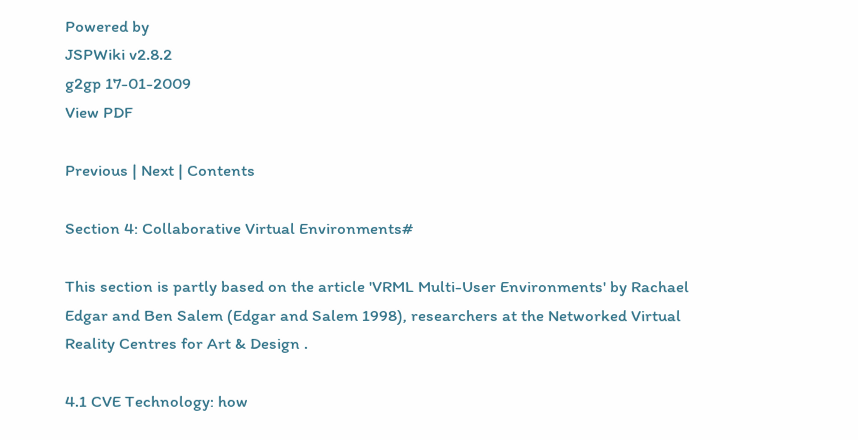Powered by
JSPWiki v2.8.2
g2gp 17-01-2009
View PDF

Previous | Next | Contents

Section 4: Collaborative Virtual Environments#

This section is partly based on the article 'VRML Multi-User Environments' by Rachael Edgar and Ben Salem (Edgar and Salem 1998), researchers at the Networked Virtual Reality Centres for Art & Design .

4.1 CVE Technology: how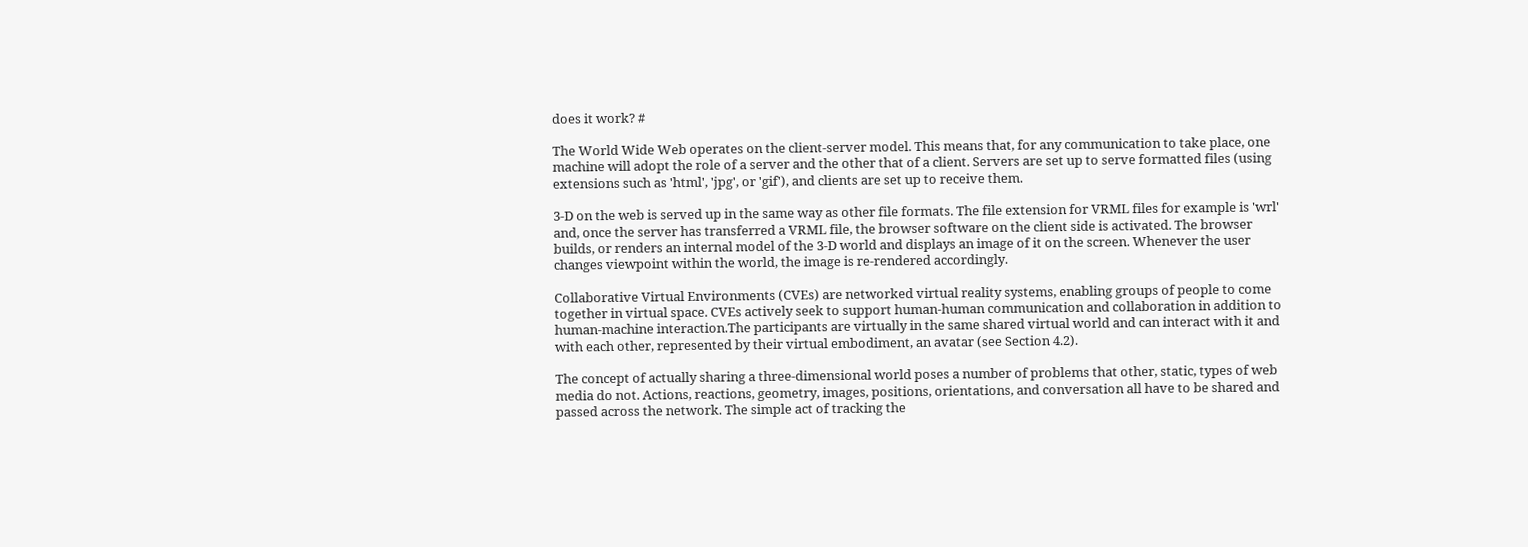does it work? #

The World Wide Web operates on the client-server model. This means that, for any communication to take place, one machine will adopt the role of a server and the other that of a client. Servers are set up to serve formatted files (using extensions such as 'html', 'jpg', or 'gif'), and clients are set up to receive them.

3-D on the web is served up in the same way as other file formats. The file extension for VRML files for example is 'wrl' and, once the server has transferred a VRML file, the browser software on the client side is activated. The browser builds, or renders an internal model of the 3-D world and displays an image of it on the screen. Whenever the user changes viewpoint within the world, the image is re-rendered accordingly.

Collaborative Virtual Environments (CVEs) are networked virtual reality systems, enabling groups of people to come together in virtual space. CVEs actively seek to support human-human communication and collaboration in addition to human-machine interaction.The participants are virtually in the same shared virtual world and can interact with it and with each other, represented by their virtual embodiment, an avatar (see Section 4.2).

The concept of actually sharing a three-dimensional world poses a number of problems that other, static, types of web media do not. Actions, reactions, geometry, images, positions, orientations, and conversation all have to be shared and passed across the network. The simple act of tracking the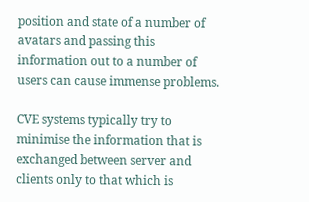position and state of a number of avatars and passing this information out to a number of users can cause immense problems.

CVE systems typically try to minimise the information that is exchanged between server and clients only to that which is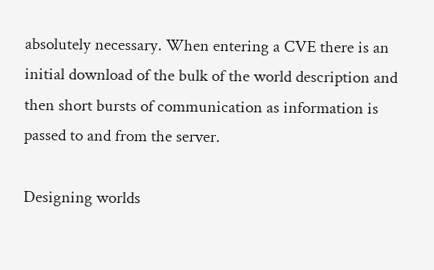absolutely necessary. When entering a CVE there is an initial download of the bulk of the world description and then short bursts of communication as information is passed to and from the server.

Designing worlds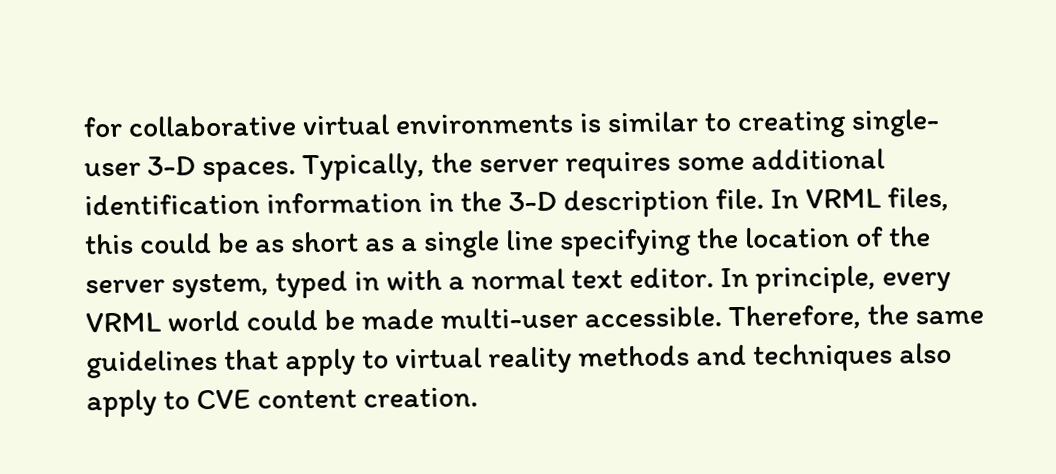for collaborative virtual environments is similar to creating single-user 3-D spaces. Typically, the server requires some additional identification information in the 3-D description file. In VRML files, this could be as short as a single line specifying the location of the server system, typed in with a normal text editor. In principle, every VRML world could be made multi-user accessible. Therefore, the same guidelines that apply to virtual reality methods and techniques also apply to CVE content creation.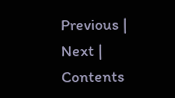Previous | Next | Contents